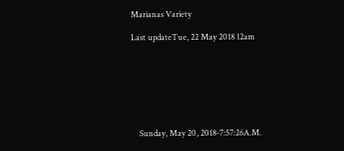Marianas Variety

Last updateTue, 22 May 2018 12am







    Sunday, May 20, 2018-7:57:26A.M.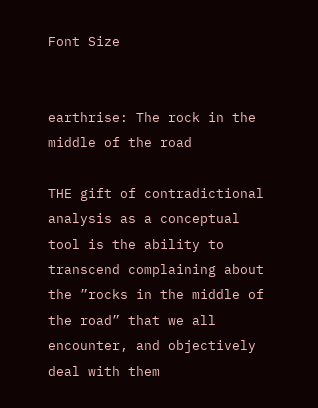Font Size


earthrise: The rock in the middle of the road

THE gift of contradictional analysis as a conceptual tool is the ability to transcend complaining about the ”rocks in the middle of the road” that we all encounter, and objectively deal with them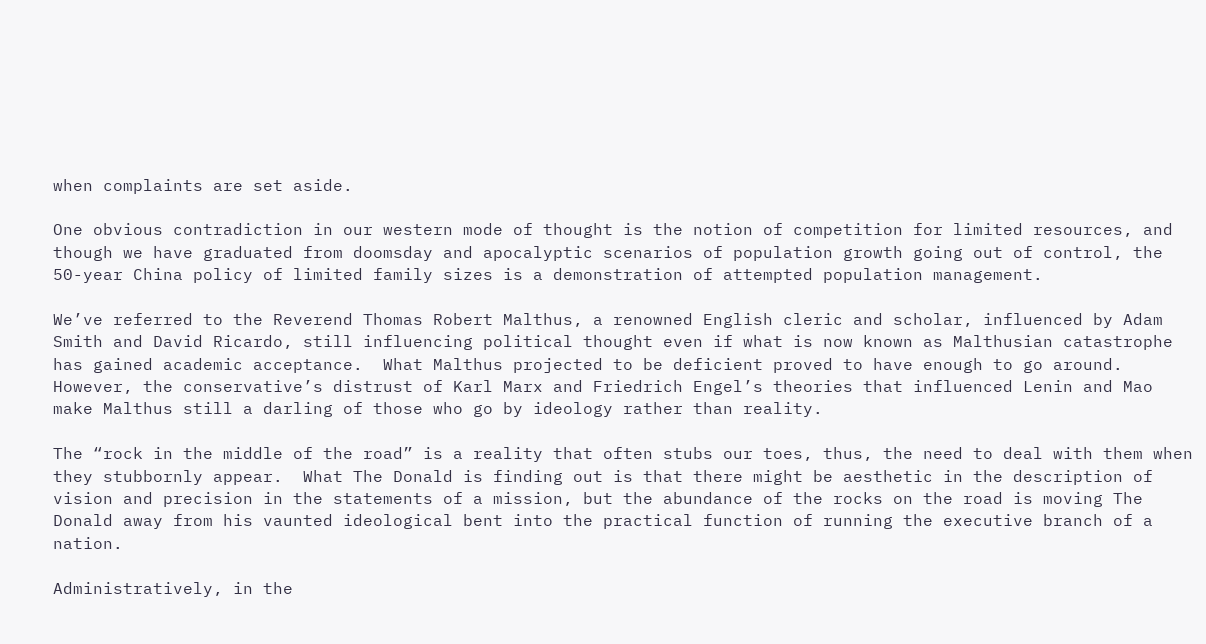when complaints are set aside.

One obvious contradiction in our western mode of thought is the notion of competition for limited resources, and though we have graduated from doomsday and apocalyptic scenarios of population growth going out of control, the 50-year China policy of limited family sizes is a demonstration of attempted population management.

We’ve referred to the Reverend Thomas Robert Malthus, a renowned English cleric and scholar, influenced by Adam Smith and David Ricardo, still influencing political thought even if what is now known as Malthusian catastrophe has gained academic acceptance.  What Malthus projected to be deficient proved to have enough to go around.  However, the conservative’s distrust of Karl Marx and Friedrich Engel’s theories that influenced Lenin and Mao make Malthus still a darling of those who go by ideology rather than reality.

The “rock in the middle of the road” is a reality that often stubs our toes, thus, the need to deal with them when they stubbornly appear.  What The Donald is finding out is that there might be aesthetic in the description of vision and precision in the statements of a mission, but the abundance of the rocks on the road is moving The Donald away from his vaunted ideological bent into the practical function of running the executive branch of a nation.

Administratively, in the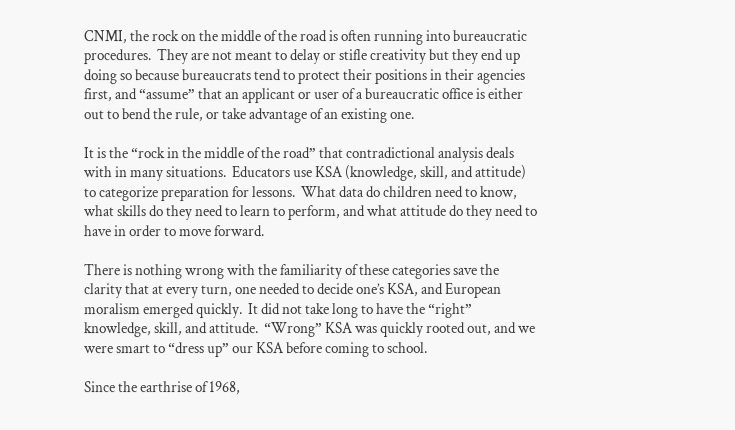CNMI, the rock on the middle of the road is often running into bureaucratic procedures.  They are not meant to delay or stifle creativity but they end up doing so because bureaucrats tend to protect their positions in their agencies first, and “assume” that an applicant or user of a bureaucratic office is either out to bend the rule, or take advantage of an existing one.

It is the “rock in the middle of the road” that contradictional analysis deals with in many situations.  Educators use KSA (knowledge, skill, and attitude) to categorize preparation for lessons.  What data do children need to know, what skills do they need to learn to perform, and what attitude do they need to have in order to move forward.

There is nothing wrong with the familiarity of these categories save the clarity that at every turn, one needed to decide one’s KSA, and European moralism emerged quickly.  It did not take long to have the “right” knowledge, skill, and attitude.  “Wrong” KSA was quickly rooted out, and we were smart to “dress up” our KSA before coming to school.

Since the earthrise of 1968,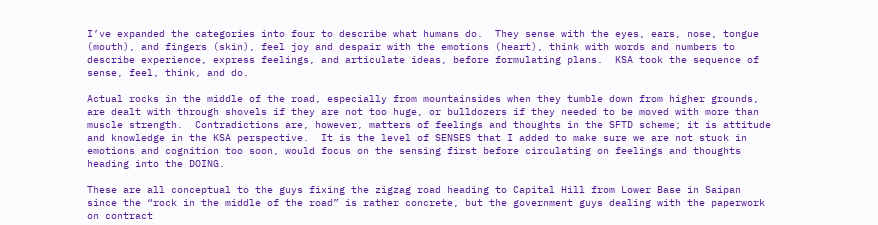I’ve expanded the categories into four to describe what humans do.  They sense with the eyes, ears, nose, tongue (mouth), and fingers (skin), feel joy and despair with the emotions (heart), think with words and numbers to describe experience, express feelings, and articulate ideas, before formulating plans.  KSA took the sequence of sense, feel, think, and do.

Actual rocks in the middle of the road, especially from mountainsides when they tumble down from higher grounds, are dealt with through shovels if they are not too huge, or bulldozers if they needed to be moved with more than muscle strength.  Contradictions are, however, matters of feelings and thoughts in the SFTD scheme; it is attitude and knowledge in the KSA perspective.  It is the level of SENSES that I added to make sure we are not stuck in emotions and cognition too soon, would focus on the sensing first before circulating on feelings and thoughts heading into the DOING.

These are all conceptual to the guys fixing the zigzag road heading to Capital Hill from Lower Base in Saipan since the “rock in the middle of the road” is rather concrete, but the government guys dealing with the paperwork on contract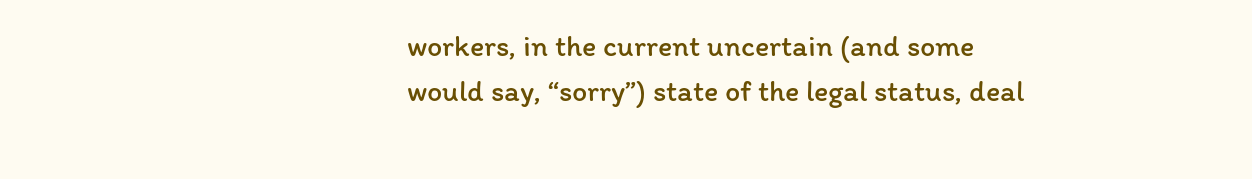workers, in the current uncertain (and some would say, “sorry”) state of the legal status, deal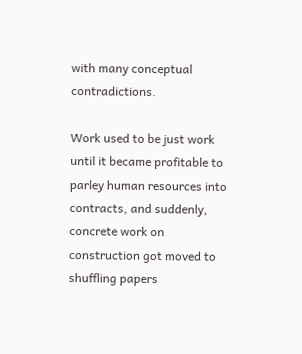with many conceptual contradictions.

Work used to be just work until it became profitable to parley human resources into contracts, and suddenly, concrete work on construction got moved to shuffling papers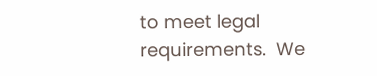to meet legal requirements.  We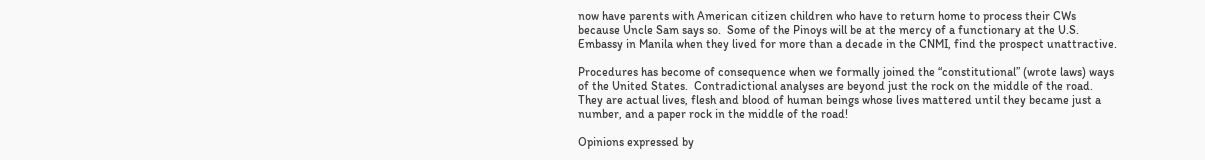now have parents with American citizen children who have to return home to process their CWs because Uncle Sam says so.  Some of the Pinoys will be at the mercy of a functionary at the U.S. Embassy in Manila when they lived for more than a decade in the CNMI, find the prospect unattractive.

Procedures has become of consequence when we formally joined the “constitutional” (wrote laws) ways of the United States.  Contradictional analyses are beyond just the rock on the middle of the road.  They are actual lives, flesh and blood of human beings whose lives mattered until they became just a number, and a paper rock in the middle of the road!

Opinions expressed by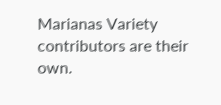Marianas Variety contributors are their own.